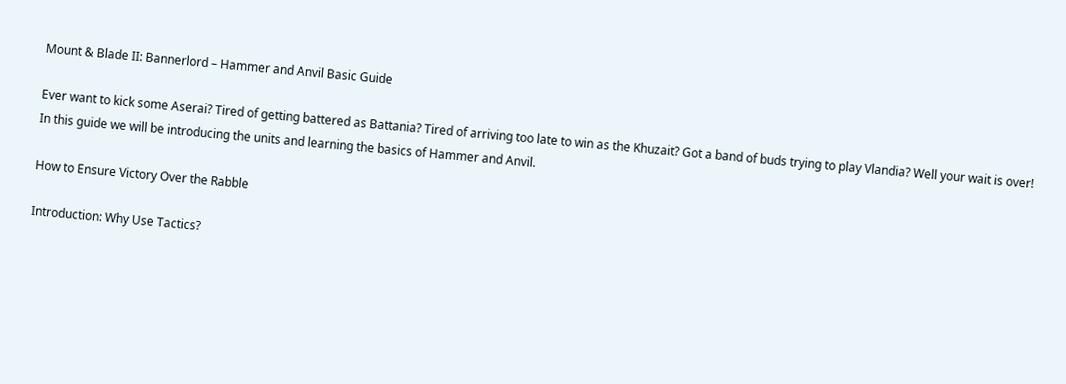Mount & Blade II: Bannerlord – Hammer and Anvil Basic Guide

Ever want to kick some Aserai? Tired of getting battered as Battania? Tired of arriving too late to win as the Khuzait? Got a band of buds trying to play Vlandia? Well your wait is over! In this guide we will be introducing the units and learning the basics of Hammer and Anvil.

How to Ensure Victory Over the Rabble

Introduction: Why Use Tactics?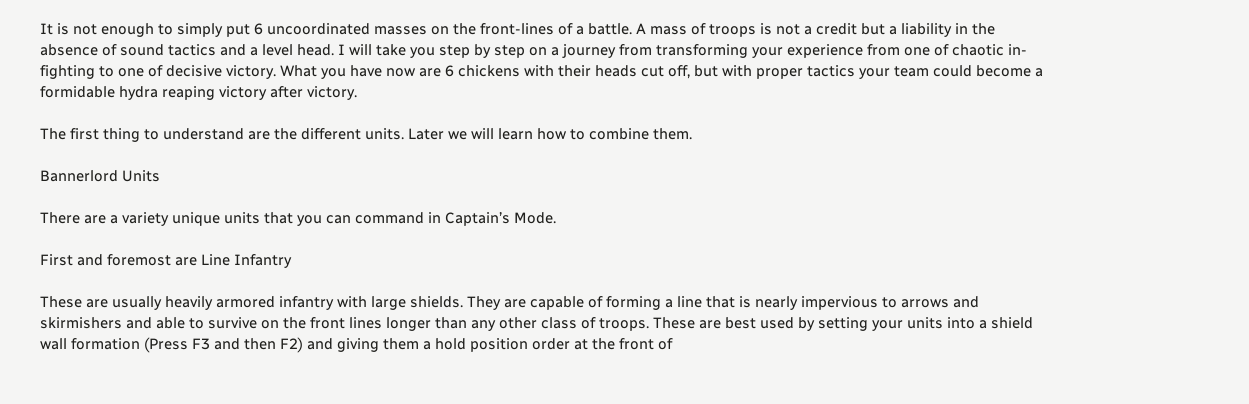It is not enough to simply put 6 uncoordinated masses on the front-lines of a battle. A mass of troops is not a credit but a liability in the absence of sound tactics and a level head. I will take you step by step on a journey from transforming your experience from one of chaotic in-fighting to one of decisive victory. What you have now are 6 chickens with their heads cut off, but with proper tactics your team could become a formidable hydra reaping victory after victory.

The first thing to understand are the different units. Later we will learn how to combine them.

Bannerlord Units

There are a variety unique units that you can command in Captain’s Mode.

First and foremost are Line Infantry

These are usually heavily armored infantry with large shields. They are capable of forming a line that is nearly impervious to arrows and skirmishers and able to survive on the front lines longer than any other class of troops. These are best used by setting your units into a shield wall formation (Press F3 and then F2) and giving them a hold position order at the front of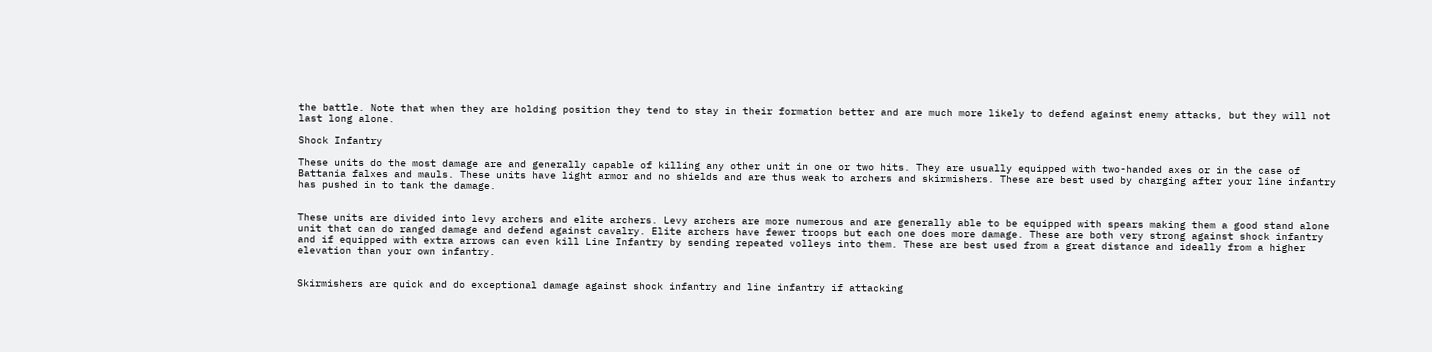the battle. Note that when they are holding position they tend to stay in their formation better and are much more likely to defend against enemy attacks, but they will not last long alone.

Shock Infantry

These units do the most damage are and generally capable of killing any other unit in one or two hits. They are usually equipped with two-handed axes or in the case of Battania falxes and mauls. These units have light armor and no shields and are thus weak to archers and skirmishers. These are best used by charging after your line infantry has pushed in to tank the damage.


These units are divided into levy archers and elite archers. Levy archers are more numerous and are generally able to be equipped with spears making them a good stand alone unit that can do ranged damage and defend against cavalry. Elite archers have fewer troops but each one does more damage. These are both very strong against shock infantry and if equipped with extra arrows can even kill Line Infantry by sending repeated volleys into them. These are best used from a great distance and ideally from a higher elevation than your own infantry.


Skirmishers are quick and do exceptional damage against shock infantry and line infantry if attacking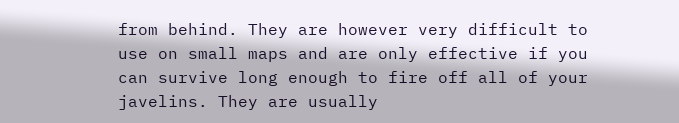from behind. They are however very difficult to use on small maps and are only effective if you can survive long enough to fire off all of your javelins. They are usually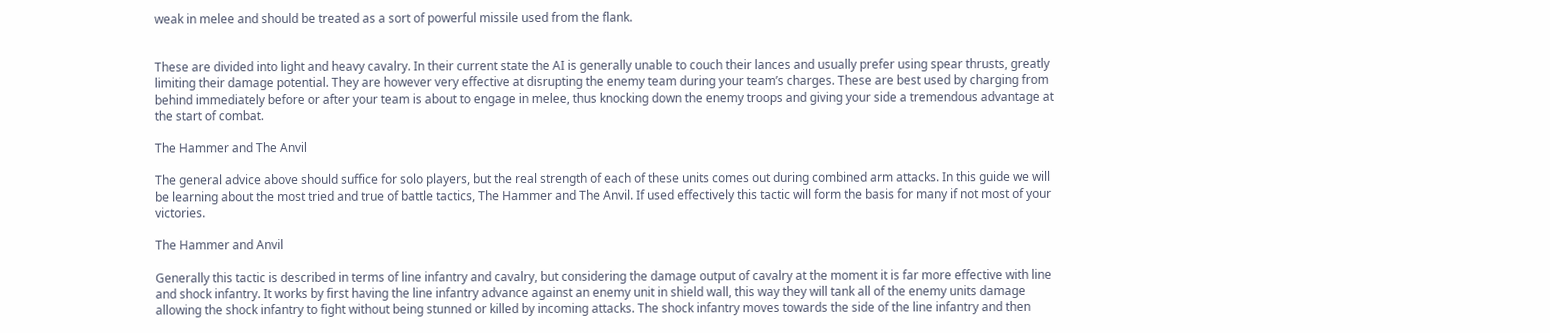weak in melee and should be treated as a sort of powerful missile used from the flank.


These are divided into light and heavy cavalry. In their current state the AI is generally unable to couch their lances and usually prefer using spear thrusts, greatly limiting their damage potential. They are however very effective at disrupting the enemy team during your team’s charges. These are best used by charging from behind immediately before or after your team is about to engage in melee, thus knocking down the enemy troops and giving your side a tremendous advantage at the start of combat.

The Hammer and The Anvil

The general advice above should suffice for solo players, but the real strength of each of these units comes out during combined arm attacks. In this guide we will be learning about the most tried and true of battle tactics, The Hammer and The Anvil. If used effectively this tactic will form the basis for many if not most of your victories.

The Hammer and Anvil

Generally this tactic is described in terms of line infantry and cavalry, but considering the damage output of cavalry at the moment it is far more effective with line and shock infantry. It works by first having the line infantry advance against an enemy unit in shield wall, this way they will tank all of the enemy units damage allowing the shock infantry to fight without being stunned or killed by incoming attacks. The shock infantry moves towards the side of the line infantry and then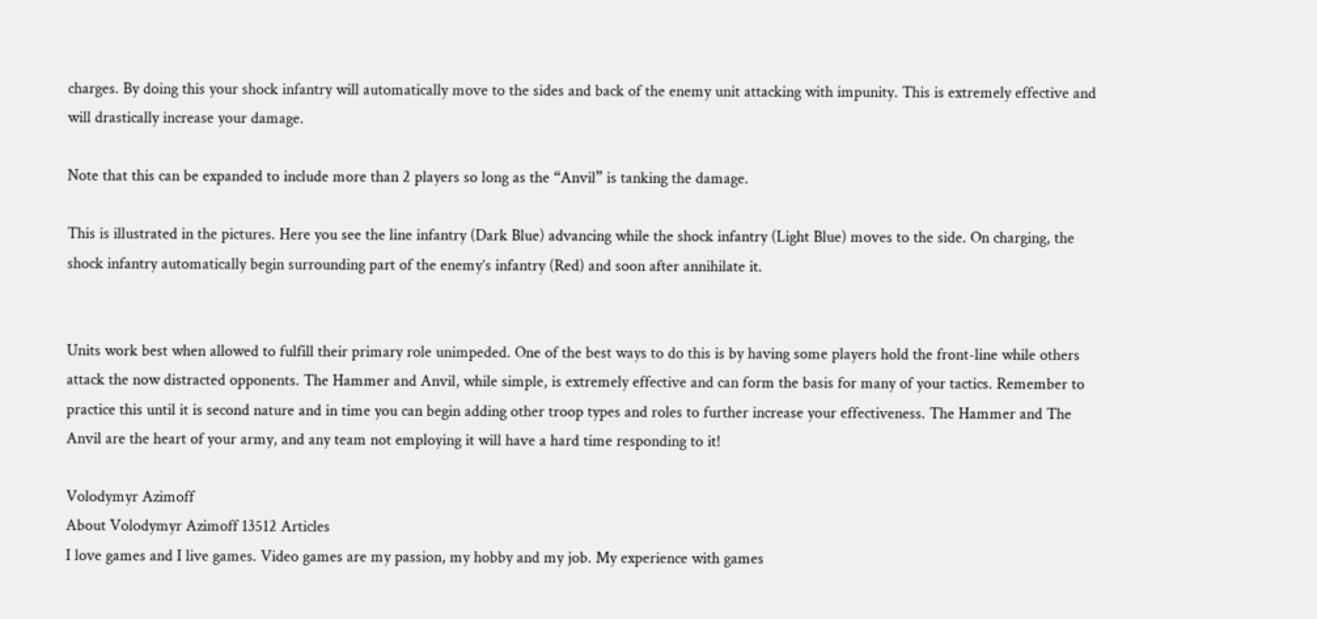charges. By doing this your shock infantry will automatically move to the sides and back of the enemy unit attacking with impunity. This is extremely effective and will drastically increase your damage.

Note that this can be expanded to include more than 2 players so long as the “Anvil” is tanking the damage.

This is illustrated in the pictures. Here you see the line infantry (Dark Blue) advancing while the shock infantry (Light Blue) moves to the side. On charging, the shock infantry automatically begin surrounding part of the enemy’s infantry (Red) and soon after annihilate it.


Units work best when allowed to fulfill their primary role unimpeded. One of the best ways to do this is by having some players hold the front-line while others attack the now distracted opponents. The Hammer and Anvil, while simple, is extremely effective and can form the basis for many of your tactics. Remember to practice this until it is second nature and in time you can begin adding other troop types and roles to further increase your effectiveness. The Hammer and The Anvil are the heart of your army, and any team not employing it will have a hard time responding to it!

Volodymyr Azimoff
About Volodymyr Azimoff 13512 Articles
I love games and I live games. Video games are my passion, my hobby and my job. My experience with games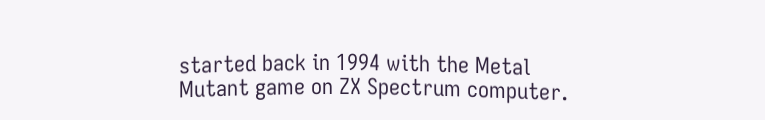started back in 1994 with the Metal Mutant game on ZX Spectrum computer.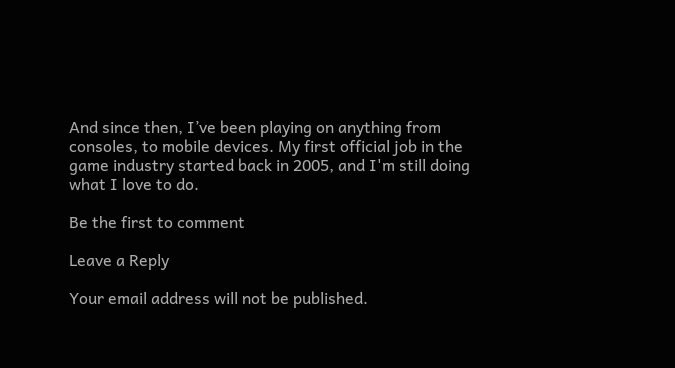And since then, I’ve been playing on anything from consoles, to mobile devices. My first official job in the game industry started back in 2005, and I'm still doing what I love to do.

Be the first to comment

Leave a Reply

Your email address will not be published.